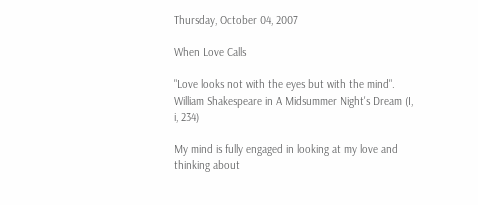Thursday, October 04, 2007

When Love Calls

"Love looks not with the eyes but with the mind". William Shakespeare in A Midsummer Night's Dream (I, i, 234)

My mind is fully engaged in looking at my love and thinking about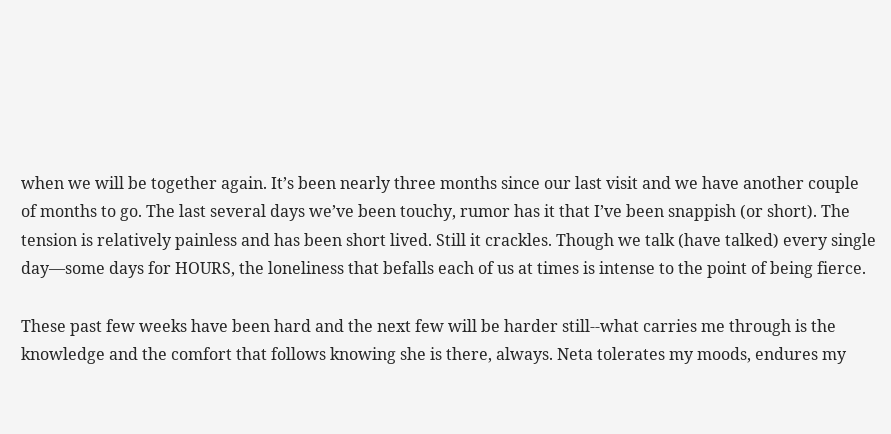when we will be together again. It’s been nearly three months since our last visit and we have another couple of months to go. The last several days we’ve been touchy, rumor has it that I’ve been snappish (or short). The tension is relatively painless and has been short lived. Still it crackles. Though we talk (have talked) every single day—some days for HOURS, the loneliness that befalls each of us at times is intense to the point of being fierce.

These past few weeks have been hard and the next few will be harder still--what carries me through is the knowledge and the comfort that follows knowing she is there, always. Neta tolerates my moods, endures my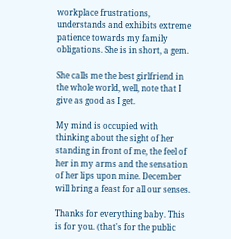workplace frustrations, understands and exhibits extreme patience towards my family obligations. She is in short, a gem.

She calls me the best girlfriend in the whole world, well, note that I give as good as I get.

My mind is occupied with thinking about the sight of her standing in front of me, the feel of her in my arms and the sensation of her lips upon mine. December will bring a feast for all our senses.

Thanks for everything baby. This is for you. (that's for the public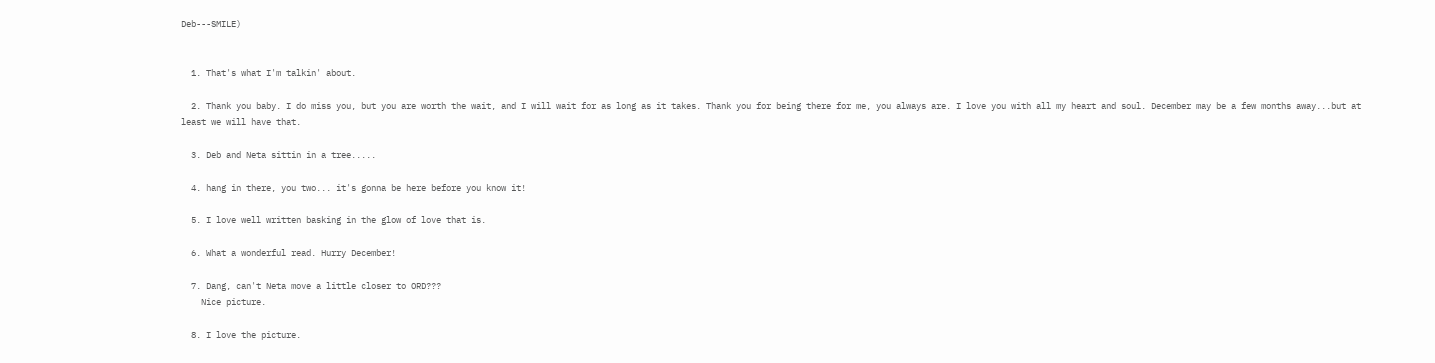Deb---SMILE)


  1. That's what I'm talkin' about.

  2. Thank you baby. I do miss you, but you are worth the wait, and I will wait for as long as it takes. Thank you for being there for me, you always are. I love you with all my heart and soul. December may be a few months away...but at least we will have that.

  3. Deb and Neta sittin in a tree.....

  4. hang in there, you two... it's gonna be here before you know it!

  5. I love well written basking in the glow of love that is.

  6. What a wonderful read. Hurry December!

  7. Dang, can't Neta move a little closer to ORD???
    Nice picture.

  8. I love the picture.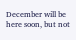December will be here soon, but not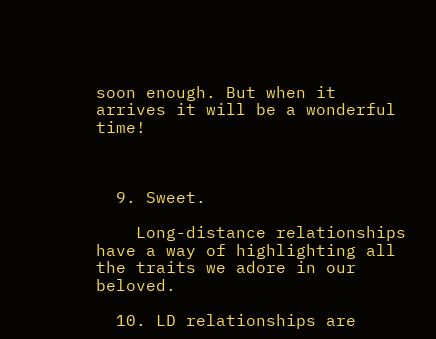soon enough. But when it arrives it will be a wonderful time!



  9. Sweet.

    Long-distance relationships have a way of highlighting all the traits we adore in our beloved.

  10. LD relationships are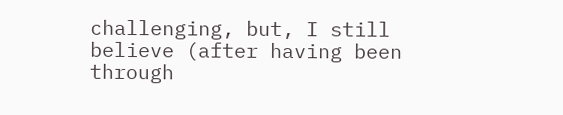challenging, but, I still believe (after having been through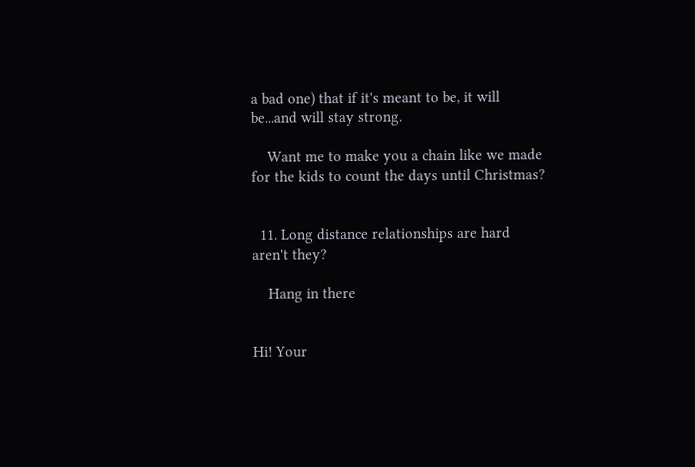a bad one) that if it's meant to be, it will be...and will stay strong.

    Want me to make you a chain like we made for the kids to count the days until Christmas?


  11. Long distance relationships are hard aren't they?

    Hang in there


Hi! Your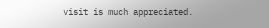visit is much appreciated.